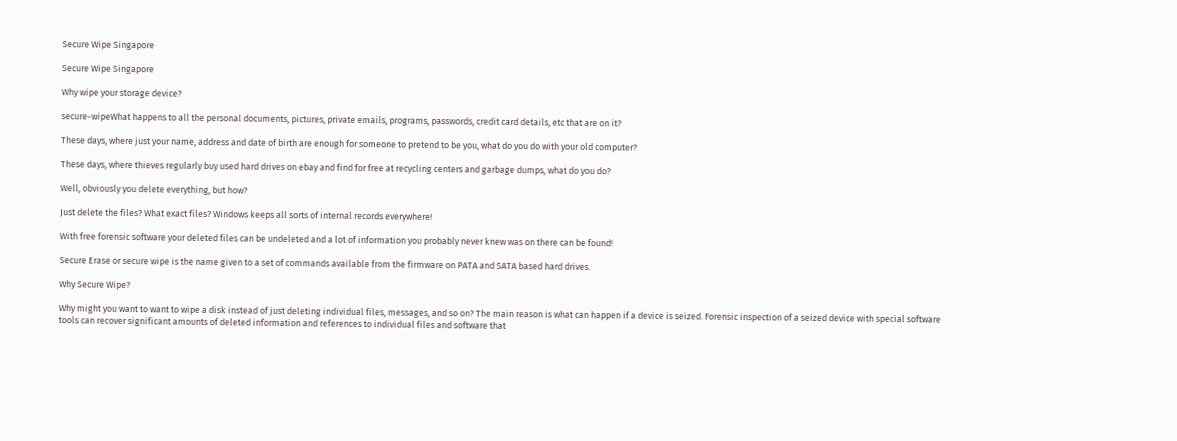Secure Wipe Singapore

Secure Wipe Singapore

Why wipe your storage device?

secure-wipeWhat happens to all the personal documents, pictures, private emails, programs, passwords, credit card details, etc that are on it?

These days, where just your name, address and date of birth are enough for someone to pretend to be you, what do you do with your old computer?

These days, where thieves regularly buy used hard drives on ebay and find for free at recycling centers and garbage dumps, what do you do?

Well, obviously you delete everything, but how?

Just delete the files? What exact files? Windows keeps all sorts of internal records everywhere!

With free forensic software your deleted files can be undeleted and a lot of information you probably never knew was on there can be found!

Secure Erase or secure wipe is the name given to a set of commands available from the firmware on PATA and SATA based hard drives.

Why Secure Wipe?

Why might you want to want to wipe a disk instead of just deleting individual files, messages, and so on? The main reason is what can happen if a device is seized. Forensic inspection of a seized device with special software tools can recover significant amounts of deleted information and references to individual files and software that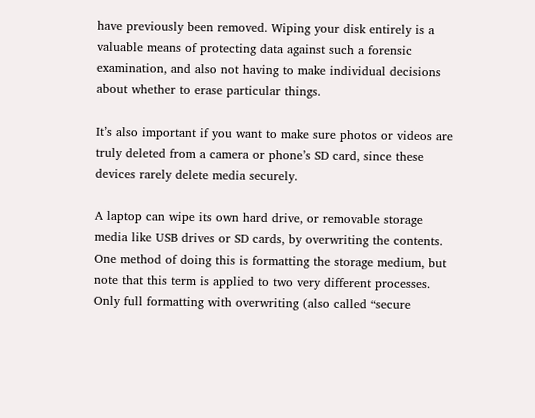have previously been removed. Wiping your disk entirely is a valuable means of protecting data against such a forensic examination, and also not having to make individual decisions about whether to erase particular things.

It’s also important if you want to make sure photos or videos are truly deleted from a camera or phone’s SD card, since these devices rarely delete media securely.

A laptop can wipe its own hard drive, or removable storage media like USB drives or SD cards, by overwriting the contents. One method of doing this is formatting the storage medium, but note that this term is applied to two very different processes. Only full formatting with overwriting (also called “secure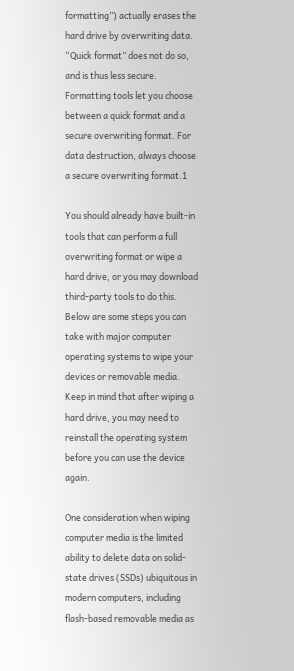formatting”) actually erases the hard drive by overwriting data. “Quick format” does not do so, and is thus less secure. Formatting tools let you choose between a quick format and a secure overwriting format. For data destruction, always choose a secure overwriting format.1

You should already have built-in tools that can perform a full overwriting format or wipe a hard drive, or you may download third-party tools to do this. Below are some steps you can take with major computer operating systems to wipe your devices or removable media. Keep in mind that after wiping a hard drive, you may need to reinstall the operating system before you can use the device again.

One consideration when wiping computer media is the limited ability to delete data on solid-state drives (SSDs) ubiquitous in modern computers, including flash-based removable media as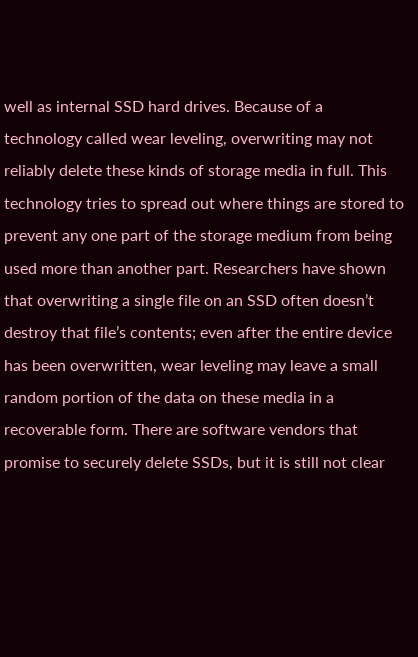well as internal SSD hard drives. Because of a technology called wear leveling, overwriting may not reliably delete these kinds of storage media in full. This technology tries to spread out where things are stored to prevent any one part of the storage medium from being used more than another part. Researchers have shown that overwriting a single file on an SSD often doesn’t destroy that file’s contents; even after the entire device has been overwritten, wear leveling may leave a small random portion of the data on these media in a recoverable form. There are software vendors that promise to securely delete SSDs, but it is still not clear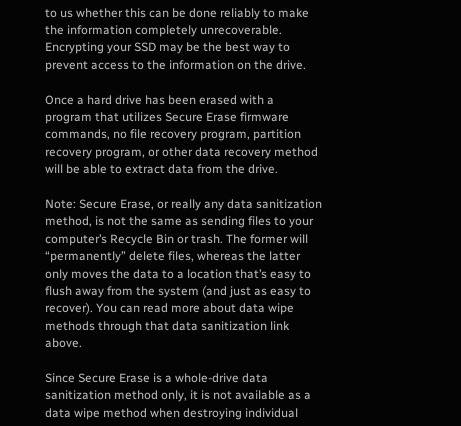to us whether this can be done reliably to make the information completely unrecoverable. Encrypting your SSD may be the best way to prevent access to the information on the drive.

Once a hard drive has been erased with a program that utilizes Secure Erase firmware commands, no file recovery program, partition recovery program, or other data recovery method will be able to extract data from the drive.

Note: Secure Erase, or really any data sanitization method, is not the same as sending files to your computer’s Recycle Bin or trash. The former will “permanently” delete files, whereas the latter only moves the data to a location that’s easy to flush away from the system (and just as easy to recover). You can read more about data wipe methods through that data sanitization link above.

Since Secure Erase is a whole-drive data sanitization method only, it is not available as a data wipe method when destroying individual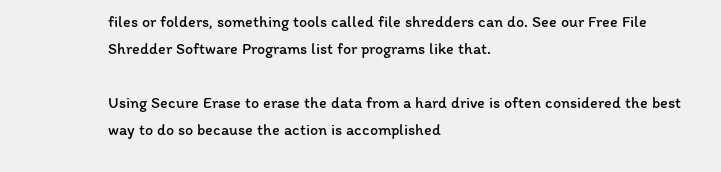files or folders, something tools called file shredders can do. See our Free File Shredder Software Programs list for programs like that.

Using Secure Erase to erase the data from a hard drive is often considered the best way to do so because the action is accomplished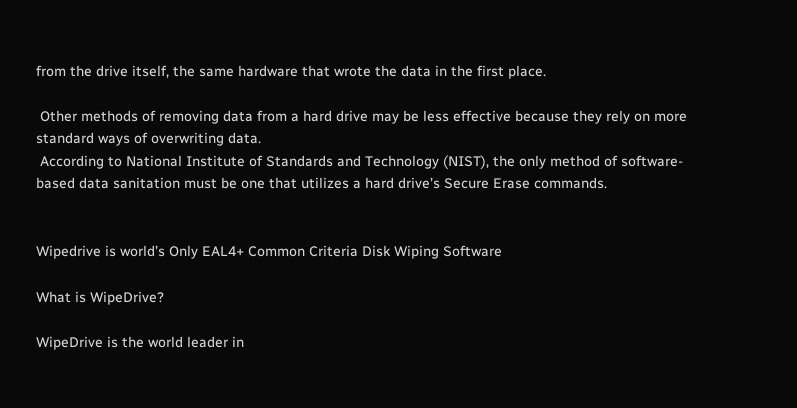from the drive itself, the same hardware that wrote the data in the first place.

 Other methods of removing data from a hard drive may be less effective because they rely on more standard ways of overwriting data.
 According to National Institute of Standards and Technology (NIST), the only method of software-based data sanitation must be one that utilizes a hard drive’s Secure Erase commands.


Wipedrive is world’s Only EAL4+ Common Criteria Disk Wiping Software

What is WipeDrive?

WipeDrive is the world leader in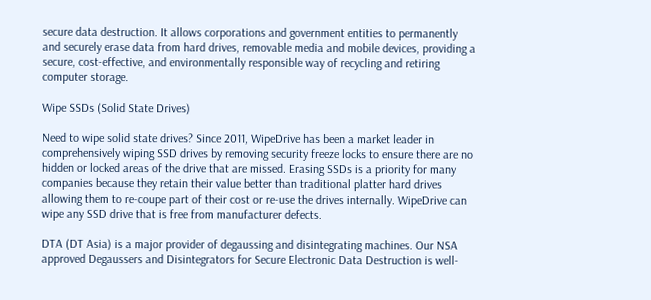secure data destruction. It allows corporations and government entities to permanently and securely erase data from hard drives, removable media and mobile devices, providing a secure, cost-effective, and environmentally responsible way of recycling and retiring computer storage.

Wipe SSDs (Solid State Drives)

Need to wipe solid state drives? Since 2011, WipeDrive has been a market leader in comprehensively wiping SSD drives by removing security freeze locks to ensure there are no hidden or locked areas of the drive that are missed. Erasing SSDs is a priority for many companies because they retain their value better than traditional platter hard drives allowing them to re-coupe part of their cost or re-use the drives internally. WipeDrive can wipe any SSD drive that is free from manufacturer defects.

DTA (DT Asia) is a major provider of degaussing and disintegrating machines. Our NSA approved Degaussers and Disintegrators for Secure Electronic Data Destruction is well-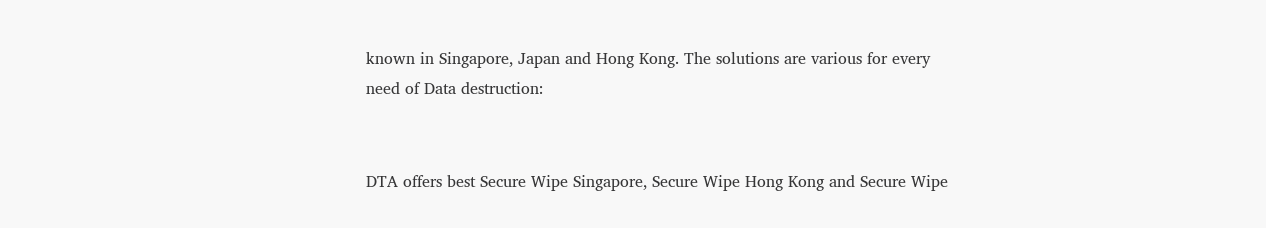known in Singapore, Japan and Hong Kong. The solutions are various for every need of Data destruction:


DTA offers best Secure Wipe Singapore, Secure Wipe Hong Kong and Secure Wipe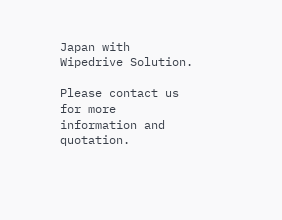Japan with Wipedrive Solution.

Please contact us for more information and quotation.